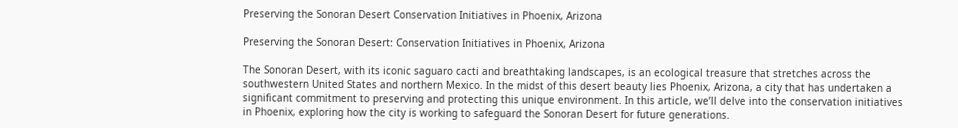Preserving the Sonoran Desert Conservation Initiatives in Phoenix, Arizona

Preserving the Sonoran Desert: Conservation Initiatives in Phoenix, Arizona

The Sonoran Desert, with its iconic saguaro cacti and breathtaking landscapes, is an ecological treasure that stretches across the southwestern United States and northern Mexico. In the midst of this desert beauty lies Phoenix, Arizona, a city that has undertaken a significant commitment to preserving and protecting this unique environment. In this article, we’ll delve into the conservation initiatives in Phoenix, exploring how the city is working to safeguard the Sonoran Desert for future generations.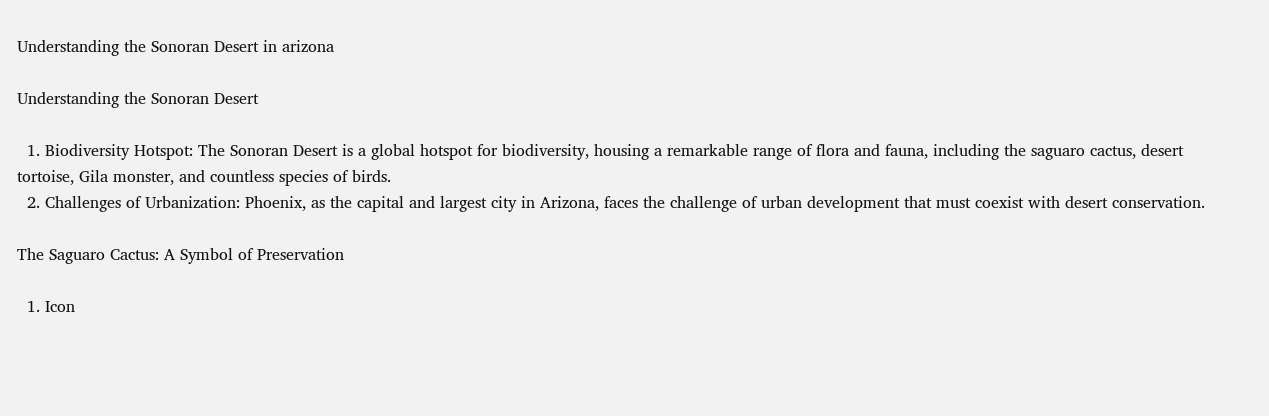Understanding the Sonoran Desert in arizona

Understanding the Sonoran Desert

  1. Biodiversity Hotspot: The Sonoran Desert is a global hotspot for biodiversity, housing a remarkable range of flora and fauna, including the saguaro cactus, desert tortoise, Gila monster, and countless species of birds.
  2. Challenges of Urbanization: Phoenix, as the capital and largest city in Arizona, faces the challenge of urban development that must coexist with desert conservation.

The Saguaro Cactus: A Symbol of Preservation

  1. Icon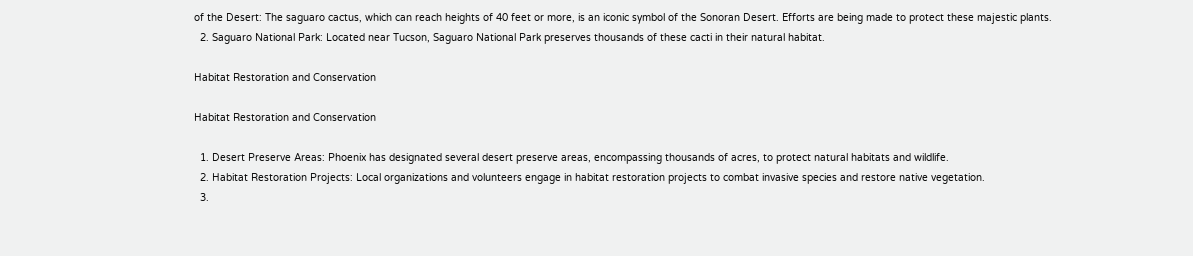of the Desert: The saguaro cactus, which can reach heights of 40 feet or more, is an iconic symbol of the Sonoran Desert. Efforts are being made to protect these majestic plants.
  2. Saguaro National Park: Located near Tucson, Saguaro National Park preserves thousands of these cacti in their natural habitat.

Habitat Restoration and Conservation

Habitat Restoration and Conservation

  1. Desert Preserve Areas: Phoenix has designated several desert preserve areas, encompassing thousands of acres, to protect natural habitats and wildlife.
  2. Habitat Restoration Projects: Local organizations and volunteers engage in habitat restoration projects to combat invasive species and restore native vegetation.
  3.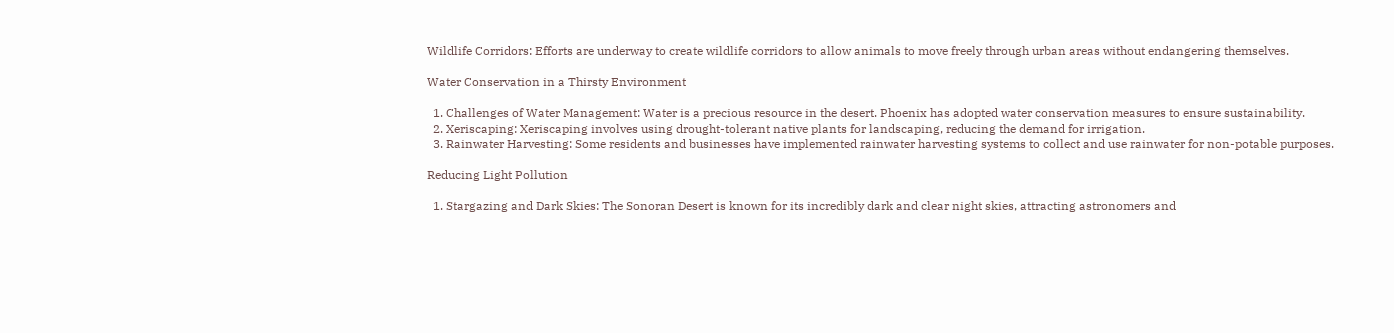Wildlife Corridors: Efforts are underway to create wildlife corridors to allow animals to move freely through urban areas without endangering themselves.

Water Conservation in a Thirsty Environment

  1. Challenges of Water Management: Water is a precious resource in the desert. Phoenix has adopted water conservation measures to ensure sustainability.
  2. Xeriscaping: Xeriscaping involves using drought-tolerant native plants for landscaping, reducing the demand for irrigation.
  3. Rainwater Harvesting: Some residents and businesses have implemented rainwater harvesting systems to collect and use rainwater for non-potable purposes.

Reducing Light Pollution

  1. Stargazing and Dark Skies: The Sonoran Desert is known for its incredibly dark and clear night skies, attracting astronomers and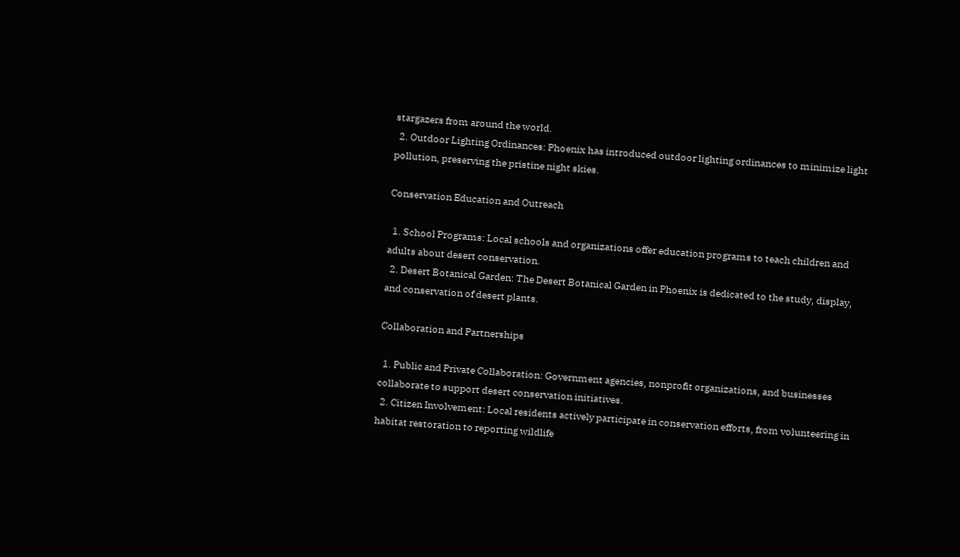stargazers from around the world.
  2. Outdoor Lighting Ordinances: Phoenix has introduced outdoor lighting ordinances to minimize light pollution, preserving the pristine night skies.

Conservation Education and Outreach

  1. School Programs: Local schools and organizations offer education programs to teach children and adults about desert conservation.
  2. Desert Botanical Garden: The Desert Botanical Garden in Phoenix is dedicated to the study, display, and conservation of desert plants.

Collaboration and Partnerships

  1. Public and Private Collaboration: Government agencies, nonprofit organizations, and businesses collaborate to support desert conservation initiatives.
  2. Citizen Involvement: Local residents actively participate in conservation efforts, from volunteering in habitat restoration to reporting wildlife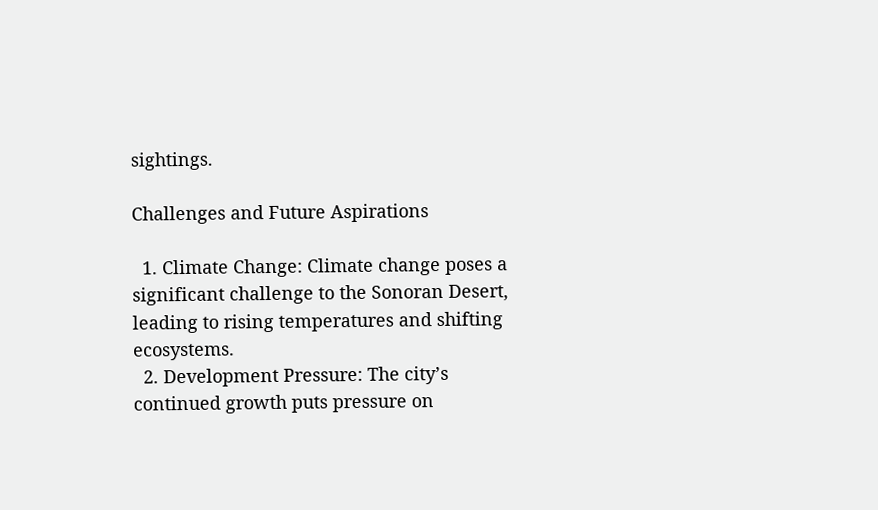sightings.

Challenges and Future Aspirations

  1. Climate Change: Climate change poses a significant challenge to the Sonoran Desert, leading to rising temperatures and shifting ecosystems.
  2. Development Pressure: The city’s continued growth puts pressure on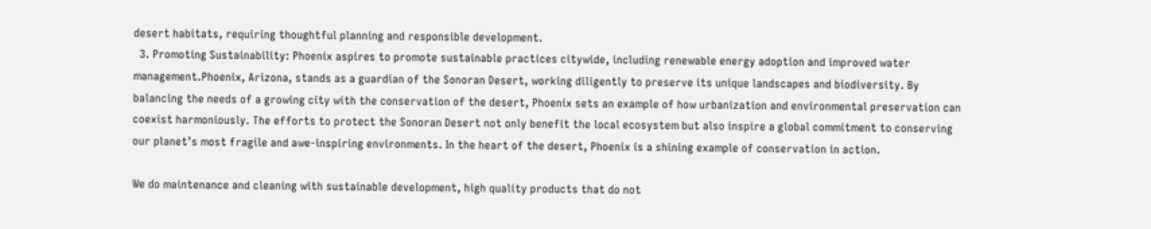desert habitats, requiring thoughtful planning and responsible development.
  3. Promoting Sustainability: Phoenix aspires to promote sustainable practices citywide, including renewable energy adoption and improved water management.Phoenix, Arizona, stands as a guardian of the Sonoran Desert, working diligently to preserve its unique landscapes and biodiversity. By balancing the needs of a growing city with the conservation of the desert, Phoenix sets an example of how urbanization and environmental preservation can coexist harmoniously. The efforts to protect the Sonoran Desert not only benefit the local ecosystem but also inspire a global commitment to conserving our planet’s most fragile and awe-inspiring environments. In the heart of the desert, Phoenix is a shining example of conservation in action.

We do maintenance and cleaning with sustainable development, high quality products that do not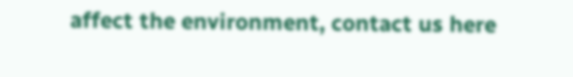affect the environment, contact us here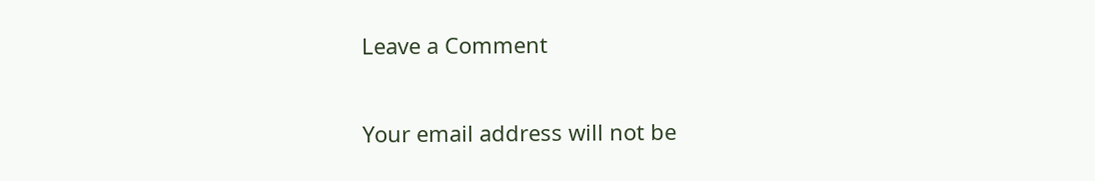Leave a Comment

Your email address will not be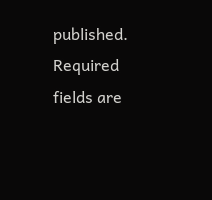published. Required fields are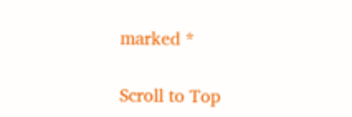marked *

Scroll to Top